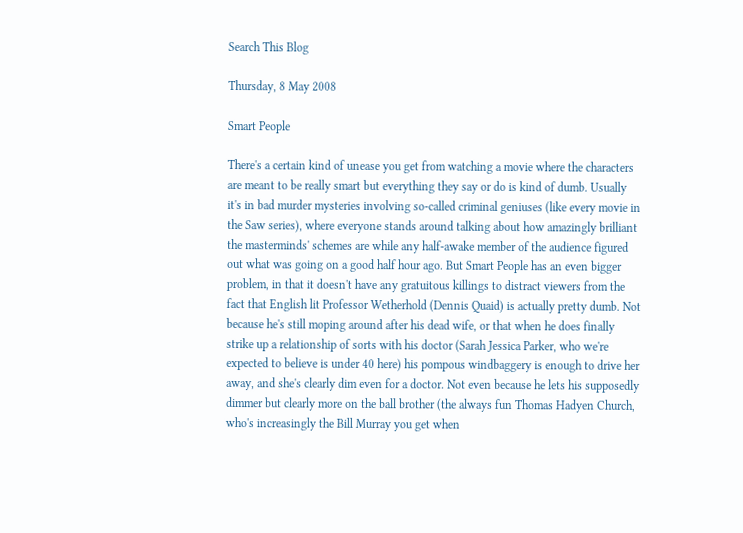Search This Blog

Thursday, 8 May 2008

Smart People

There's a certain kind of unease you get from watching a movie where the characters are meant to be really smart but everything they say or do is kind of dumb. Usually it's in bad murder mysteries involving so-called criminal geniuses (like every movie in the Saw series), where everyone stands around talking about how amazingly brilliant the masterminds' schemes are while any half-awake member of the audience figured out what was going on a good half hour ago. But Smart People has an even bigger problem, in that it doesn't have any gratuitous killings to distract viewers from the fact that English lit Professor Wetherhold (Dennis Quaid) is actually pretty dumb. Not because he's still moping around after his dead wife, or that when he does finally strike up a relationship of sorts with his doctor (Sarah Jessica Parker, who we're expected to believe is under 40 here) his pompous windbaggery is enough to drive her away, and she's clearly dim even for a doctor. Not even because he lets his supposedly dimmer but clearly more on the ball brother (the always fun Thomas Hadyen Church, who's increasingly the Bill Murray you get when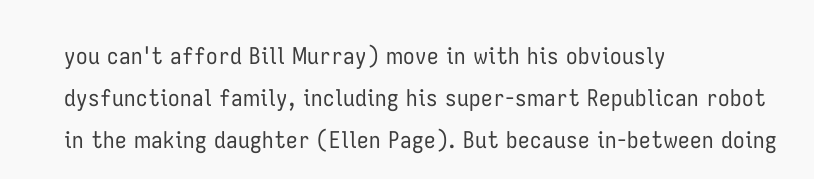you can't afford Bill Murray) move in with his obviously dysfunctional family, including his super-smart Republican robot in the making daughter (Ellen Page). But because in-between doing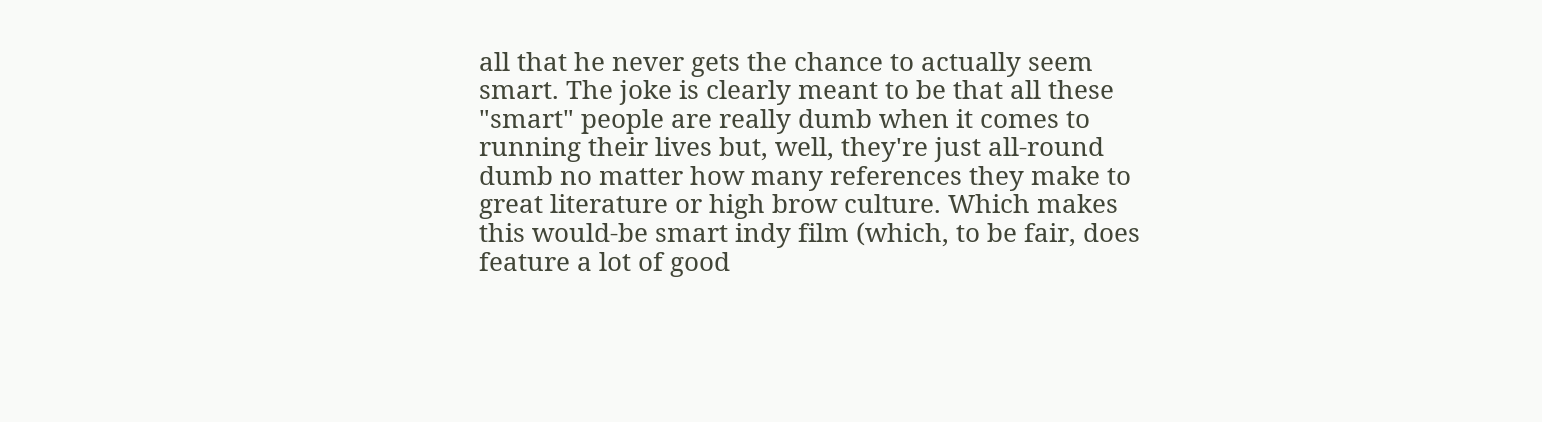all that he never gets the chance to actually seem smart. The joke is clearly meant to be that all these "smart" people are really dumb when it comes to running their lives but, well, they're just all-round dumb no matter how many references they make to great literature or high brow culture. Which makes this would-be smart indy film (which, to be fair, does feature a lot of good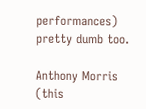performances) pretty dumb too.

Anthony Morris (this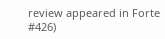review appeared in Forte #426)